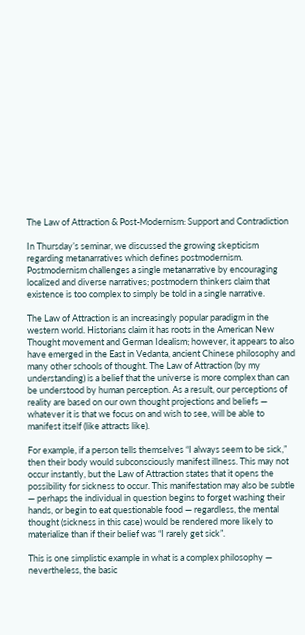The Law of Attraction & Post-Modernism: Support and Contradiction

In Thursday’s seminar, we discussed the growing skepticism regarding metanarratives which defines postmodernism. Postmodernism challenges a single metanarrative by encouraging localized and diverse narratives; postmodern thinkers claim that existence is too complex to simply be told in a single narrative.

The Law of Attraction is an increasingly popular paradigm in the western world. Historians claim it has roots in the American New Thought movement and German Idealism; however, it appears to also have emerged in the East in Vedanta, ancient Chinese philosophy and many other schools of thought. The Law of Attraction (by my understanding) is a belief that the universe is more complex than can be understood by human perception. As a result, our perceptions of reality are based on our own thought projections and beliefs — whatever it is that we focus on and wish to see, will be able to manifest itself (like attracts like).

For example, if a person tells themselves “I always seem to be sick,” then their body would subconsciously manifest illness. This may not occur instantly, but the Law of Attraction states that it opens the possibility for sickness to occur. This manifestation may also be subtle — perhaps the individual in question begins to forget washing their hands, or begin to eat questionable food — regardless, the mental thought (sickness in this case) would be rendered more likely to materialize than if their belief was “I rarely get sick”.

This is one simplistic example in what is a complex philosophy — nevertheless, the basic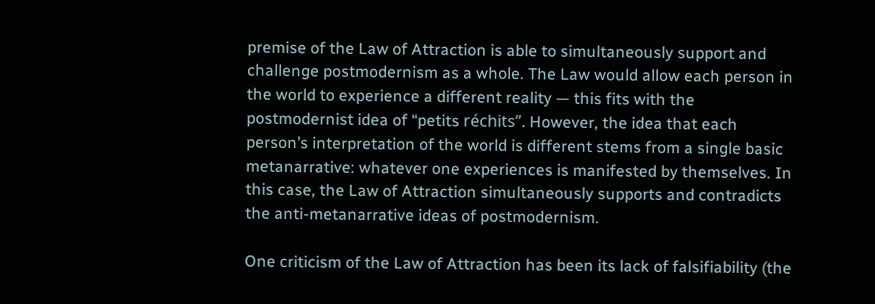premise of the Law of Attraction is able to simultaneously support and challenge postmodernism as a whole. The Law would allow each person in the world to experience a different reality — this fits with the postmodernist idea of “petits réchits”. However, the idea that each person’s interpretation of the world is different stems from a single basic metanarrative: whatever one experiences is manifested by themselves. In this case, the Law of Attraction simultaneously supports and contradicts the anti-metanarrative ideas of postmodernism.

One criticism of the Law of Attraction has been its lack of falsifiability (the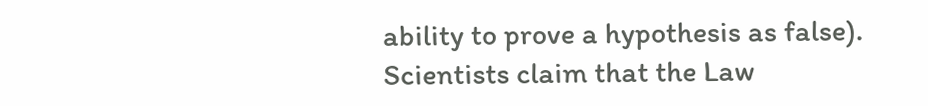ability to prove a hypothesis as false). Scientists claim that the Law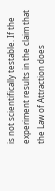is not scientifically testable. If the experiment results in the claim that the Law of Attraction does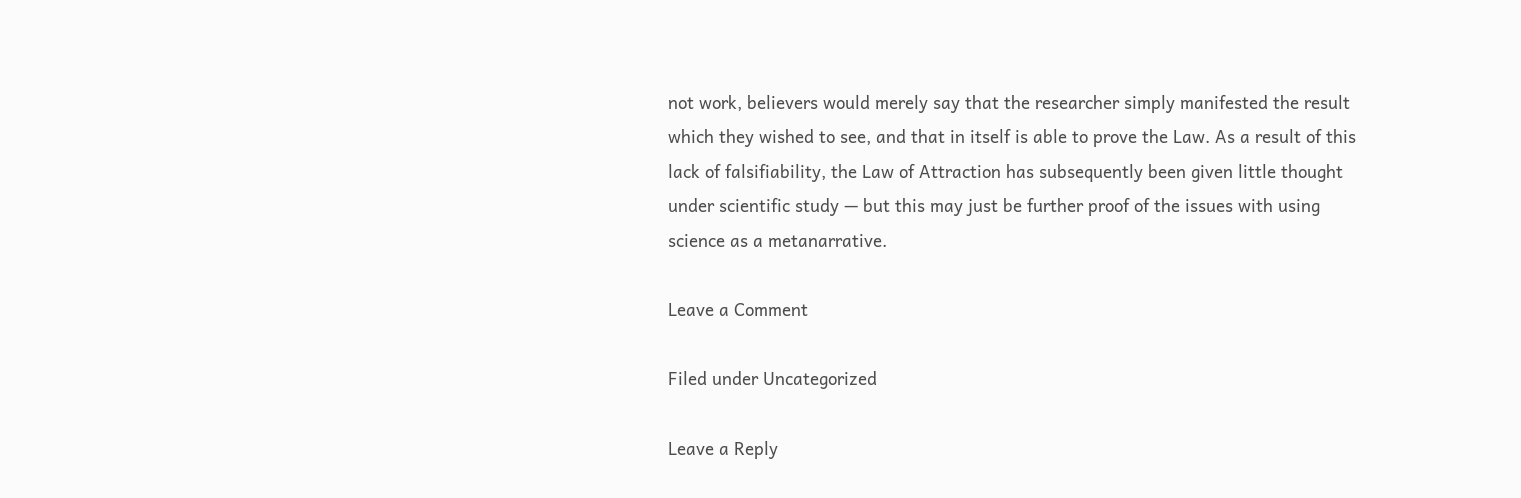not work, believers would merely say that the researcher simply manifested the result which they wished to see, and that in itself is able to prove the Law. As a result of this lack of falsifiability, the Law of Attraction has subsequently been given little thought under scientific study — but this may just be further proof of the issues with using science as a metanarrative.

Leave a Comment

Filed under Uncategorized

Leave a Reply